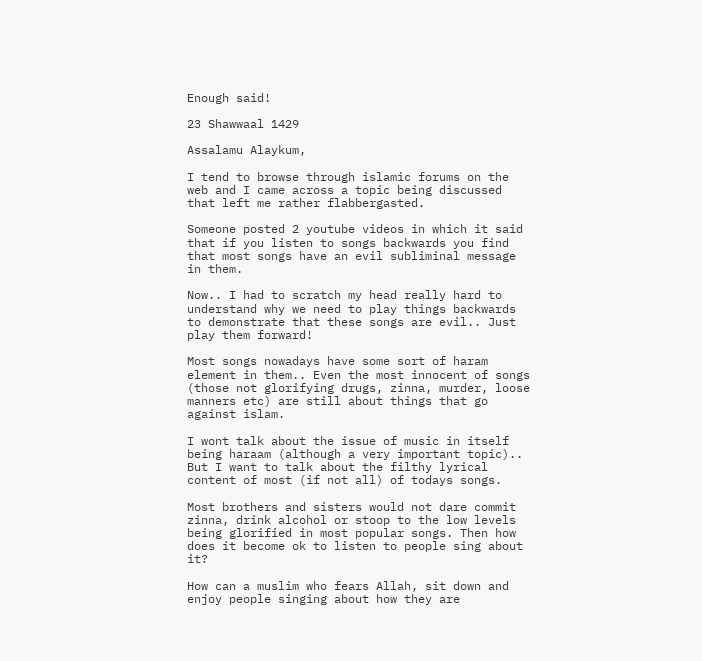Enough said!

23 Shawwaal 1429

Assalamu Alaykum,

I tend to browse through islamic forums on the web and I came across a topic being discussed that left me rather flabbergasted.

Someone posted 2 youtube videos in which it said that if you listen to songs backwards you find that most songs have an evil subliminal message in them.

Now.. I had to scratch my head really hard to understand why we need to play things backwards to demonstrate that these songs are evil.. Just play them forward!

Most songs nowadays have some sort of haram element in them.. Even the most innocent of songs (those not glorifying drugs, zinna, murder, loose manners etc) are still about things that go against islam.

I wont talk about the issue of music in itself being haraam (although a very important topic).. But I want to talk about the filthy lyrical content of most (if not all) of todays songs.

Most brothers and sisters would not dare commit zinna, drink alcohol or stoop to the low levels being glorified in most popular songs. Then how does it become ok to listen to people sing about it?

How can a muslim who fears Allah, sit down and enjoy people singing about how they are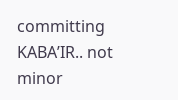committing KABA’IR.. not minor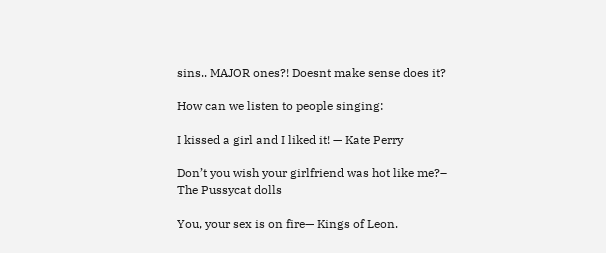sins.. MAJOR ones?! Doesnt make sense does it?

How can we listen to people singing:

I kissed a girl and I liked it! — Kate Perry

Don’t you wish your girlfriend was hot like me?– The Pussycat dolls

You, your sex is on fire— Kings of Leon.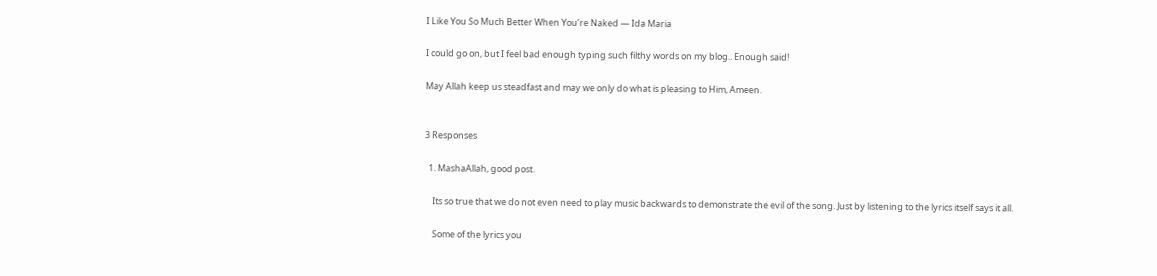I Like You So Much Better When You’re Naked — Ida Maria

I could go on, but I feel bad enough typing such filthy words on my blog.. Enough said!

May Allah keep us steadfast and may we only do what is pleasing to Him, Ameen.


3 Responses

  1. MashaAllah, good post.

    Its so true that we do not even need to play music backwards to demonstrate the evil of the song. Just by listening to the lyrics itself says it all.

    Some of the lyrics you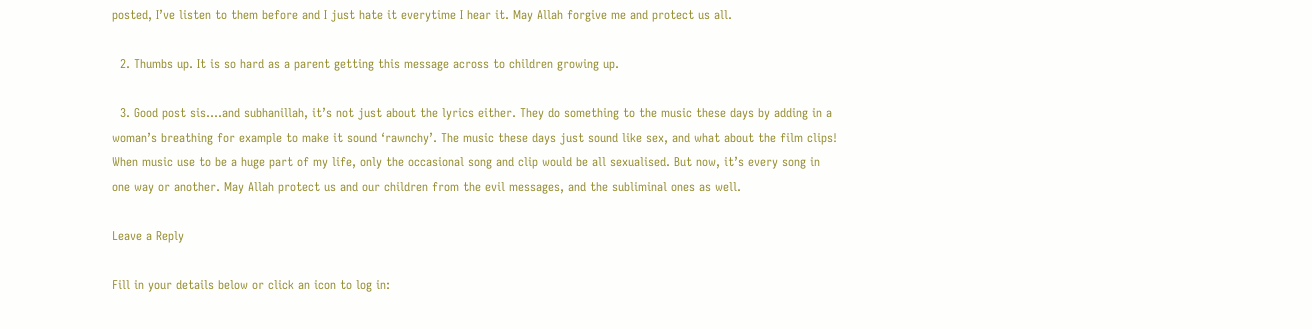posted, I’ve listen to them before and I just hate it everytime I hear it. May Allah forgive me and protect us all.

  2. Thumbs up. It is so hard as a parent getting this message across to children growing up.

  3. Good post sis….and subhanillah, it’s not just about the lyrics either. They do something to the music these days by adding in a woman’s breathing for example to make it sound ‘rawnchy’. The music these days just sound like sex, and what about the film clips! When music use to be a huge part of my life, only the occasional song and clip would be all sexualised. But now, it’s every song in one way or another. May Allah protect us and our children from the evil messages, and the subliminal ones as well.

Leave a Reply

Fill in your details below or click an icon to log in: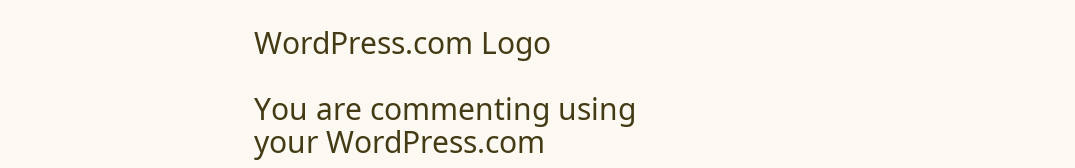WordPress.com Logo

You are commenting using your WordPress.com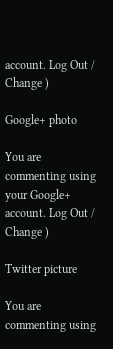account. Log Out /  Change )

Google+ photo

You are commenting using your Google+ account. Log Out /  Change )

Twitter picture

You are commenting using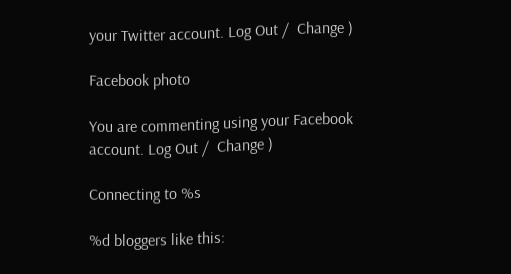your Twitter account. Log Out /  Change )

Facebook photo

You are commenting using your Facebook account. Log Out /  Change )

Connecting to %s

%d bloggers like this: